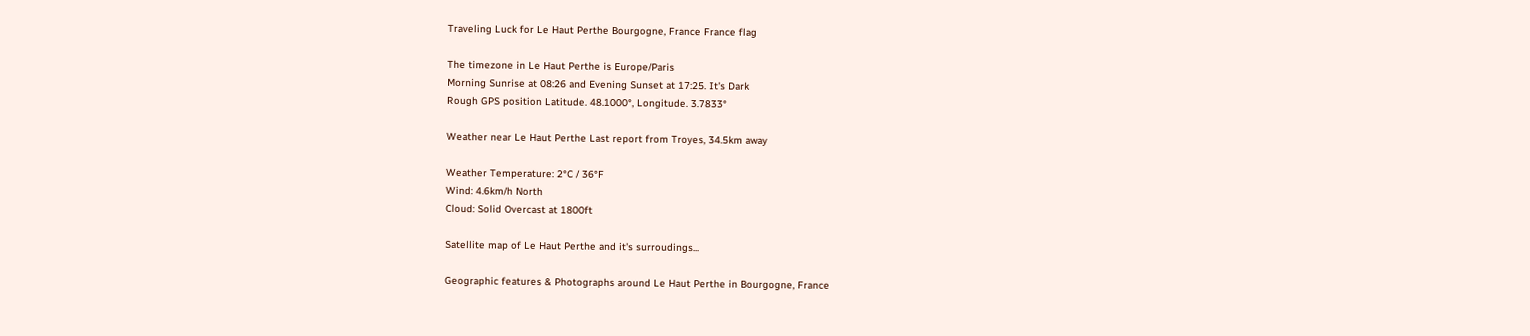Traveling Luck for Le Haut Perthe Bourgogne, France France flag

The timezone in Le Haut Perthe is Europe/Paris
Morning Sunrise at 08:26 and Evening Sunset at 17:25. It's Dark
Rough GPS position Latitude. 48.1000°, Longitude. 3.7833°

Weather near Le Haut Perthe Last report from Troyes, 34.5km away

Weather Temperature: 2°C / 36°F
Wind: 4.6km/h North
Cloud: Solid Overcast at 1800ft

Satellite map of Le Haut Perthe and it's surroudings...

Geographic features & Photographs around Le Haut Perthe in Bourgogne, France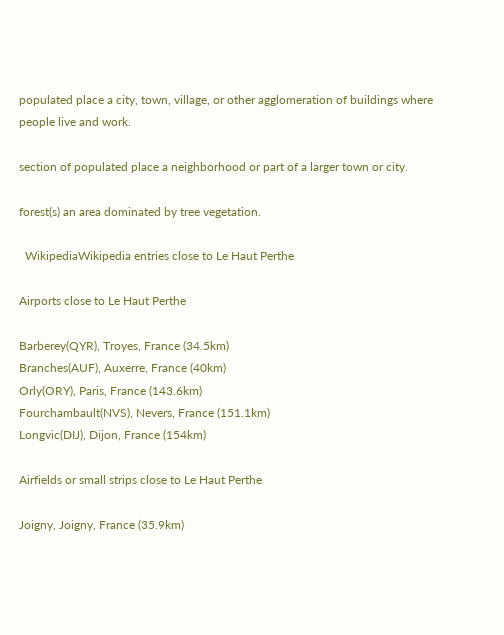populated place a city, town, village, or other agglomeration of buildings where people live and work.

section of populated place a neighborhood or part of a larger town or city.

forest(s) an area dominated by tree vegetation.

  WikipediaWikipedia entries close to Le Haut Perthe

Airports close to Le Haut Perthe

Barberey(QYR), Troyes, France (34.5km)
Branches(AUF), Auxerre, France (40km)
Orly(ORY), Paris, France (143.6km)
Fourchambault(NVS), Nevers, France (151.1km)
Longvic(DIJ), Dijon, France (154km)

Airfields or small strips close to Le Haut Perthe

Joigny, Joigny, France (35.9km)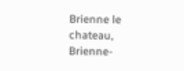Brienne le chateau, Brienne-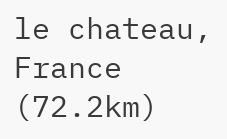le chateau, France (72.2km)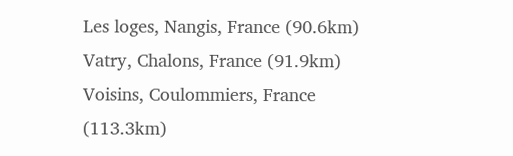Les loges, Nangis, France (90.6km)
Vatry, Chalons, France (91.9km)
Voisins, Coulommiers, France (113.3km)